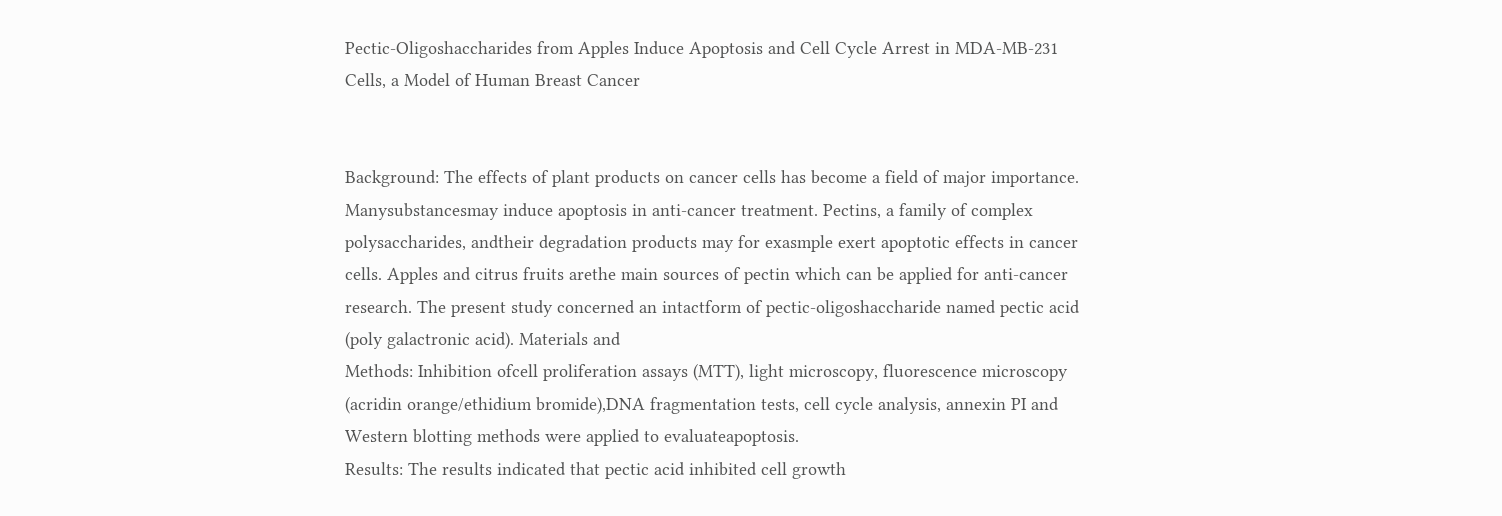Pectic-Oligoshaccharides from Apples Induce Apoptosis and Cell Cycle Arrest in MDA-MB-231 Cells, a Model of Human Breast Cancer


Background: The effects of plant products on cancer cells has become a field of major importance. Manysubstancesmay induce apoptosis in anti-cancer treatment. Pectins, a family of complex polysaccharides, andtheir degradation products may for exasmple exert apoptotic effects in cancer cells. Apples and citrus fruits arethe main sources of pectin which can be applied for anti-cancer research. The present study concerned an intactform of pectic-oligoshaccharide named pectic acid (poly galactronic acid). Materials and
Methods: Inhibition ofcell proliferation assays (MTT), light microscopy, fluorescence microscopy (acridin orange/ethidium bromide),DNA fragmentation tests, cell cycle analysis, annexin PI and Western blotting methods were applied to evaluateapoptosis.
Results: The results indicated that pectic acid inhibited cell growth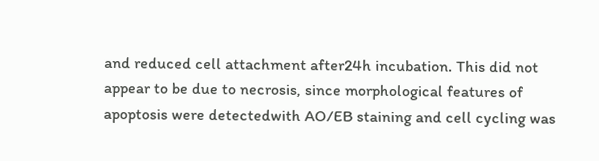and reduced cell attachment after24h incubation. This did not appear to be due to necrosis, since morphological features of apoptosis were detectedwith AO/EB staining and cell cycling was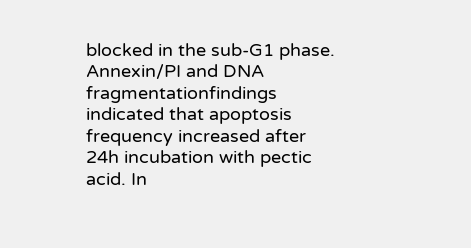blocked in the sub-G1 phase. Annexin/PI and DNA fragmentationfindings indicated that apoptosis frequency increased after 24h incubation with pectic acid. In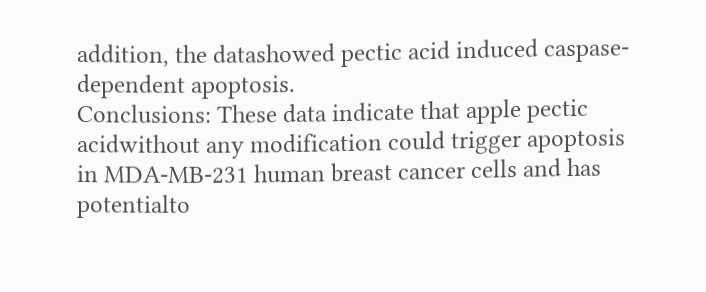addition, the datashowed pectic acid induced caspase-dependent apoptosis.
Conclusions: These data indicate that apple pectic acidwithout any modification could trigger apoptosis in MDA-MB-231 human breast cancer cells and has potentialto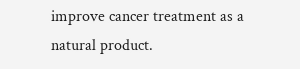improve cancer treatment as a natural product.